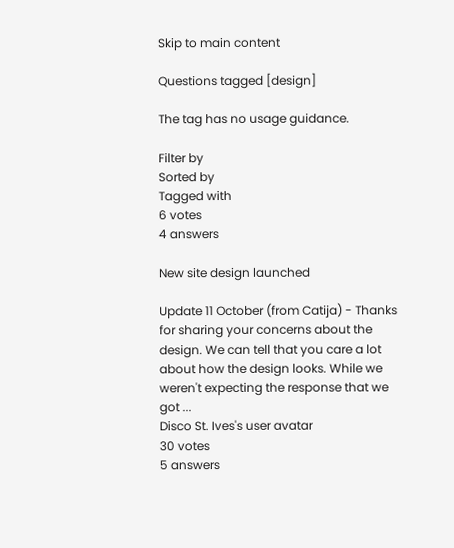Skip to main content

Questions tagged [design]

The tag has no usage guidance.

Filter by
Sorted by
Tagged with
6 votes
4 answers

New site design launched

Update 11 October (from Catija) - Thanks for sharing your concerns about the design. We can tell that you care a lot about how the design looks. While we weren't expecting the response that we got ...
Disco St. Ives's user avatar
30 votes
5 answers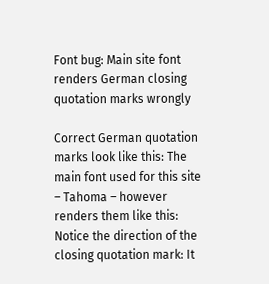Font bug: Main site font renders German closing quotation marks wrongly

Correct German quotation marks look like this: The main font used for this site – Tahoma – however renders them like this: Notice the direction of the closing quotation mark: It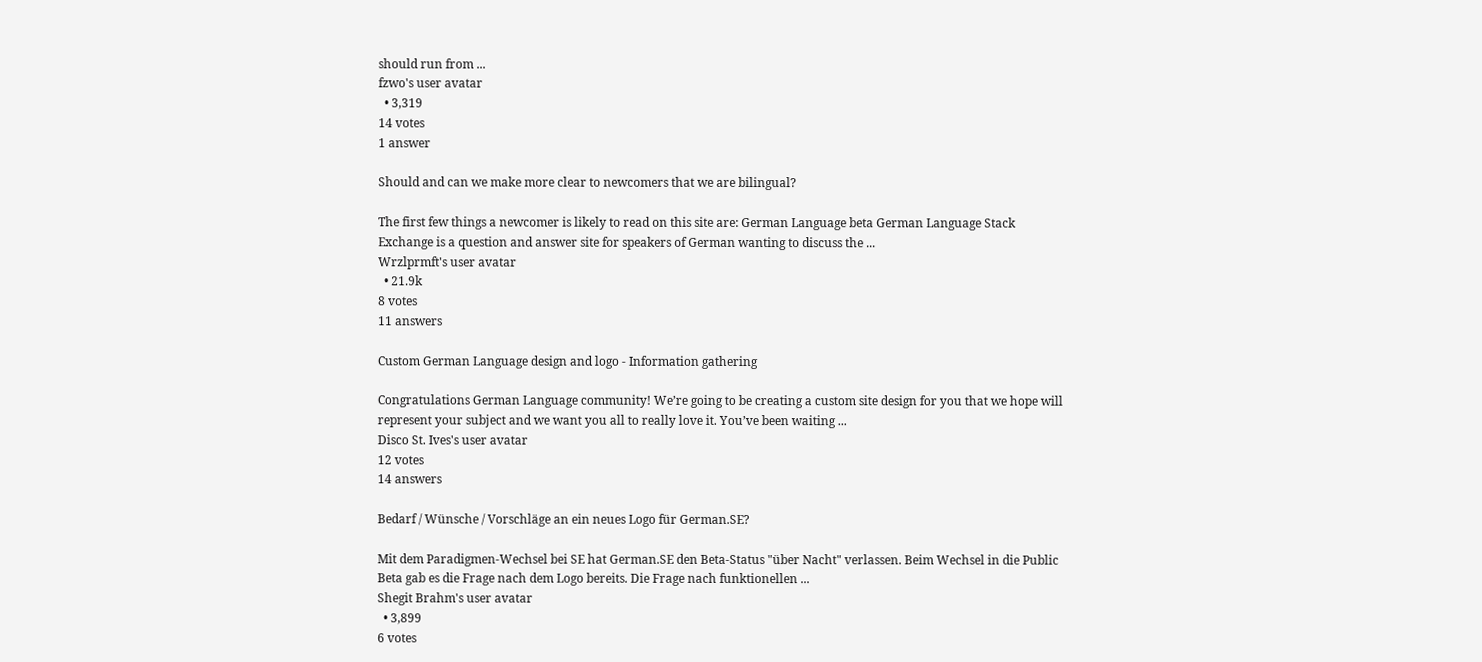should run from ...
fzwo's user avatar
  • 3,319
14 votes
1 answer

Should and can we make more clear to newcomers that we are bilingual?

The first few things a newcomer is likely to read on this site are: German Language beta German Language Stack Exchange is a question and answer site for speakers of German wanting to discuss the ...
Wrzlprmft's user avatar
  • 21.9k
8 votes
11 answers

Custom German Language design and logo - Information gathering

Congratulations German Language community! We’re going to be creating a custom site design for you that we hope will represent your subject and we want you all to really love it. You’ve been waiting ...
Disco St. Ives's user avatar
12 votes
14 answers

Bedarf / Wünsche / Vorschläge an ein neues Logo für German.SE?

Mit dem Paradigmen-Wechsel bei SE hat German.SE den Beta-Status "über Nacht" verlassen. Beim Wechsel in die Public Beta gab es die Frage nach dem Logo bereits. Die Frage nach funktionellen ...
Shegit Brahm's user avatar
  • 3,899
6 votes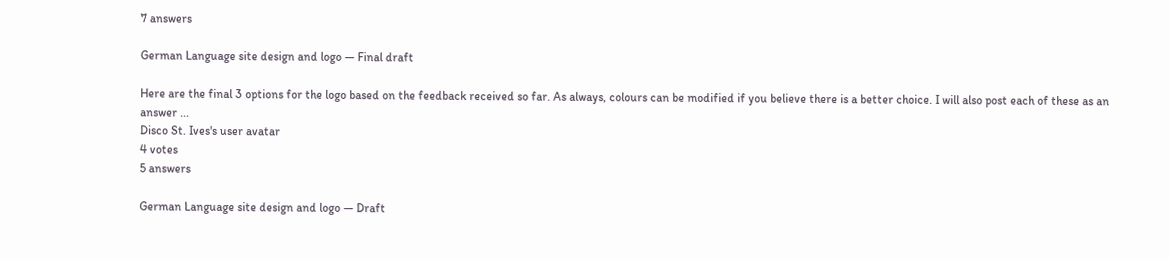7 answers

German Language site design and logo — Final draft

Here are the final 3 options for the logo based on the feedback received so far. As always, colours can be modified if you believe there is a better choice. I will also post each of these as an answer ...
Disco St. Ives's user avatar
4 votes
5 answers

German Language site design and logo — Draft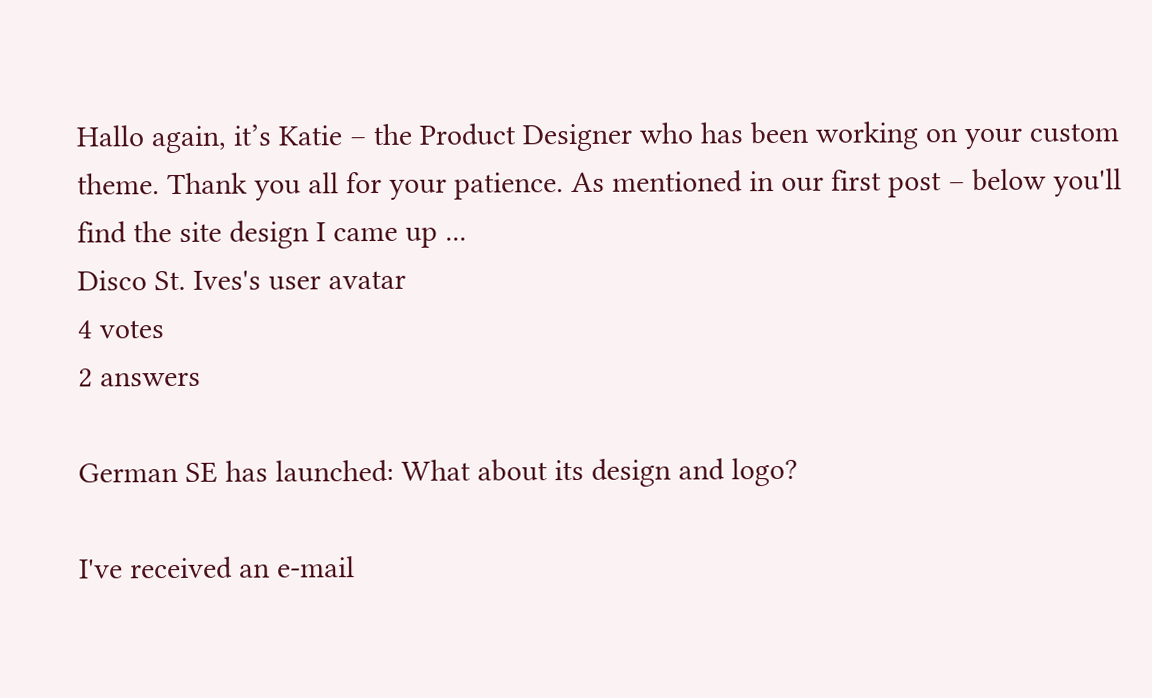Hallo again, it’s Katie – the Product Designer who has been working on your custom theme. Thank you all for your patience. As mentioned in our first post – below you'll find the site design I came up ...
Disco St. Ives's user avatar
4 votes
2 answers

German SE has launched: What about its design and logo?

I've received an e-mail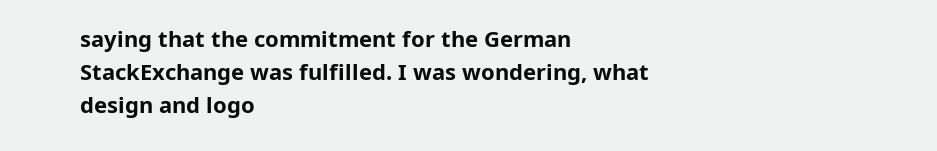saying that the commitment for the German StackExchange was fulfilled. I was wondering, what design and logo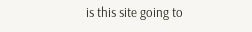is this site going to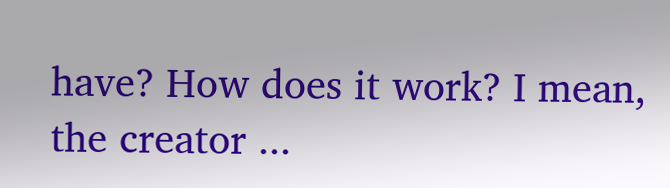have? How does it work? I mean, the creator ...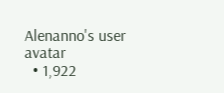Alenanno's user avatar
  • 1,922